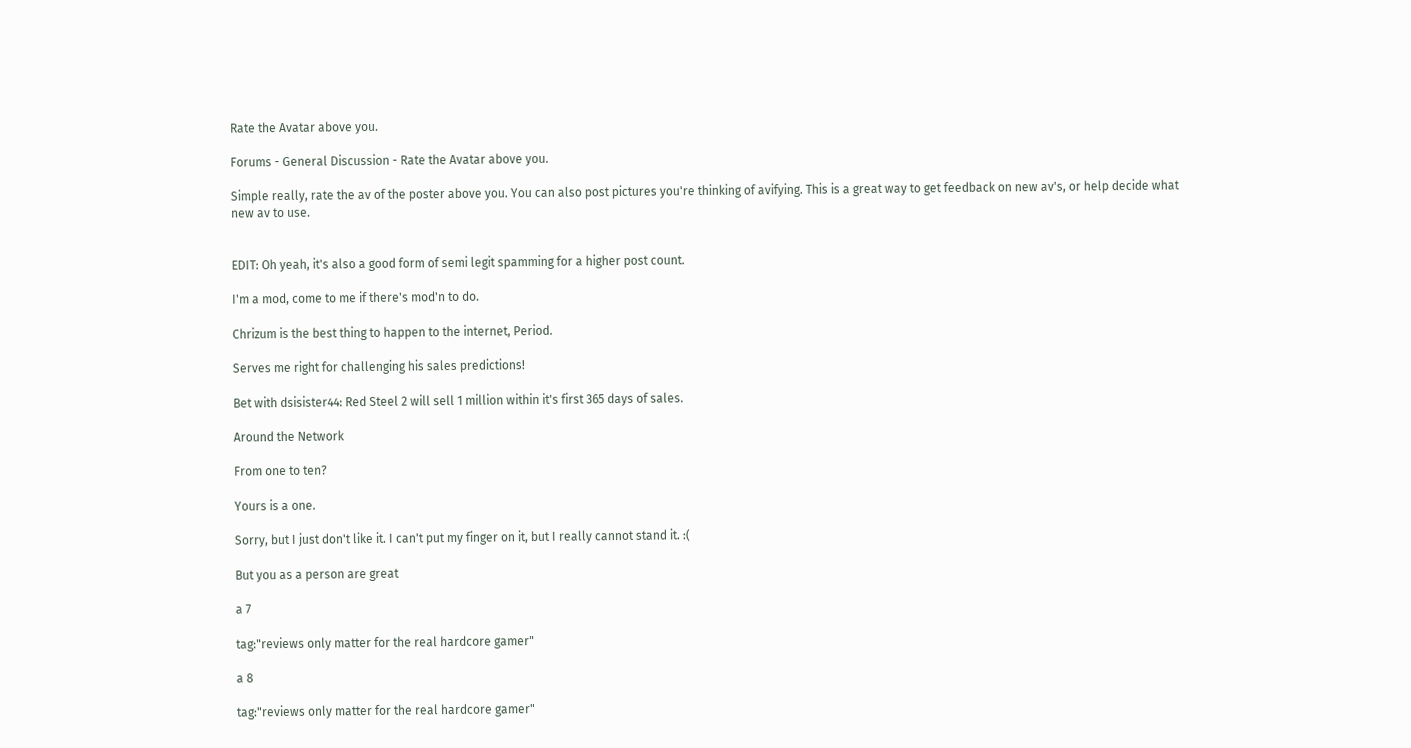Rate the Avatar above you.

Forums - General Discussion - Rate the Avatar above you.

Simple really, rate the av of the poster above you. You can also post pictures you're thinking of avifying. This is a great way to get feedback on new av's, or help decide what new av to use.


EDIT: Oh yeah, it's also a good form of semi legit spamming for a higher post count.

I'm a mod, come to me if there's mod'n to do.

Chrizum is the best thing to happen to the internet, Period.

Serves me right for challenging his sales predictions!

Bet with dsisister44: Red Steel 2 will sell 1 million within it's first 365 days of sales.

Around the Network

From one to ten?

Yours is a one.

Sorry, but I just don't like it. I can't put my finger on it, but I really cannot stand it. :(

But you as a person are great

a 7

tag:"reviews only matter for the real hardcore gamer"

a 8

tag:"reviews only matter for the real hardcore gamer"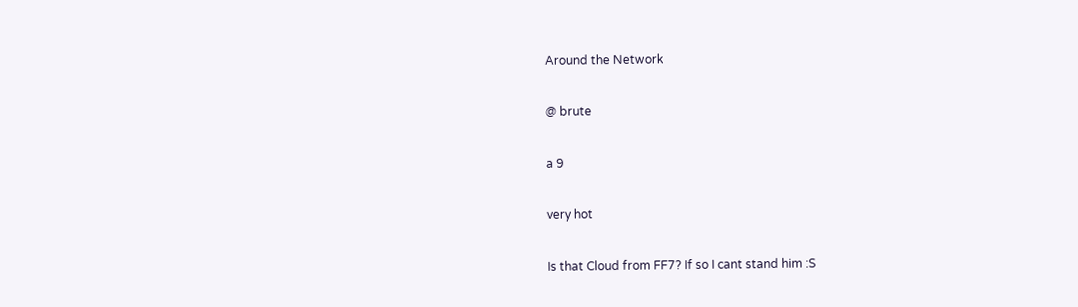Around the Network

@ brute

a 9

very hot

Is that Cloud from FF7? If so I cant stand him :S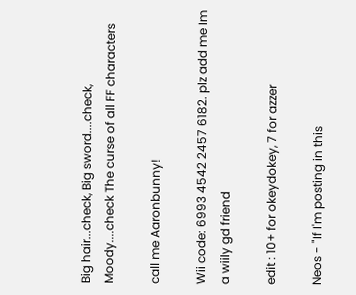Big hair...check, Big sword....check, Moody....check The curse of all FF characters

call me Aaronbunny!

Wii code: 6993 4542 2457 6182. plz add me Im a wiily gd friend

edit : 10+ for okeydokey, 7 for azzer

Neos - "If I'm posting in this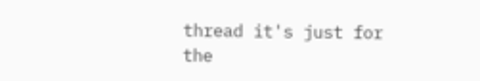thread it's just for the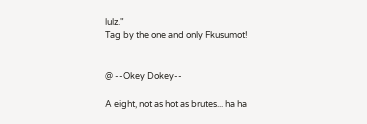lulz."
Tag by the one and only Fkusumot!


@ --Okey Dokey--

A eight, not as hot as brutes... ha ha